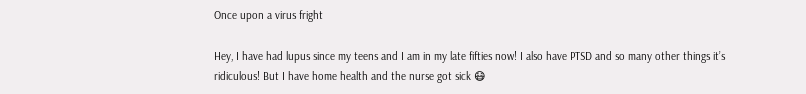Once upon a virus fright

Hey, I have had lupus since my teens and I am in my late fifties now! I also have PTSD and so many other things it’s ridiculous! But I have home health and the nurse got sick 😷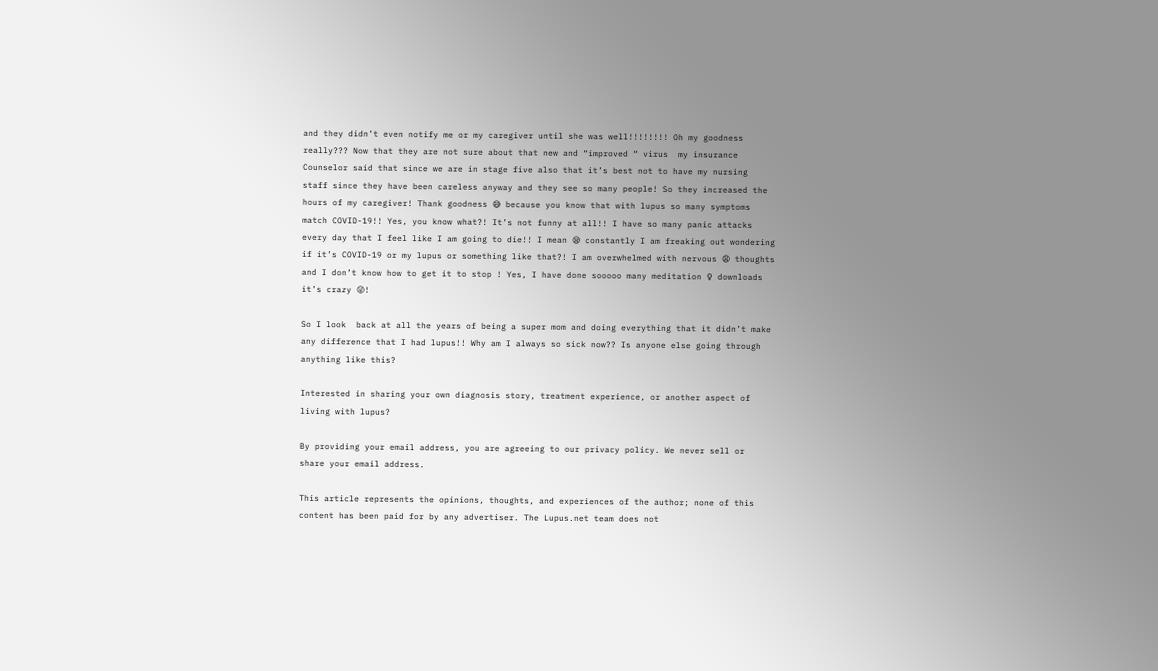and they didn’t even notify me or my caregiver until she was well!!!!!!!! Oh my goodness really??? Now that they are not sure about that new and “improved “ virus  my insurance Counselor said that since we are in stage five also that it’s best not to have my nursing staff since they have been careless anyway and they see so many people! So they increased the hours of my caregiver! Thank goodness 😅 because you know that with lupus so many symptoms match COVID-19!! Yes, you know what?! It’s not funny at all!! I have so many panic attacks every day that I feel like I am going to die!! I mean 😪 constantly I am freaking out wondering if it’s COVID-19 or my lupus or something like that?! I am overwhelmed with nervous 😩 thoughts and I don’t know how to get it to stop ! Yes, I have done sooooo many meditation ♀ downloads it’s crazy 😜!

So I look  back at all the years of being a super mom and doing everything that it didn’t make any difference that I had lupus!! Why am I always so sick now?? Is anyone else going through anything like this?

Interested in sharing your own diagnosis story, treatment experience, or another aspect of living with lupus?

By providing your email address, you are agreeing to our privacy policy. We never sell or share your email address.

This article represents the opinions, thoughts, and experiences of the author; none of this content has been paid for by any advertiser. The Lupus.net team does not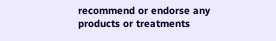recommend or endorse any products or treatments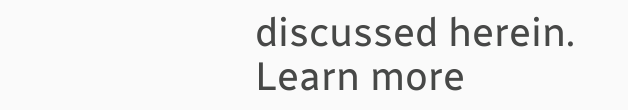discussed herein. Learn more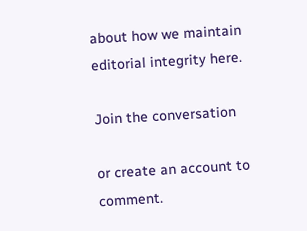about how we maintain editorial integrity here.

Join the conversation

or create an account to comment.